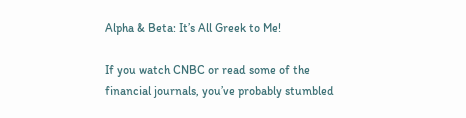Alpha & Beta: It’s All Greek to Me!

If you watch CNBC or read some of the financial journals, you’ve probably stumbled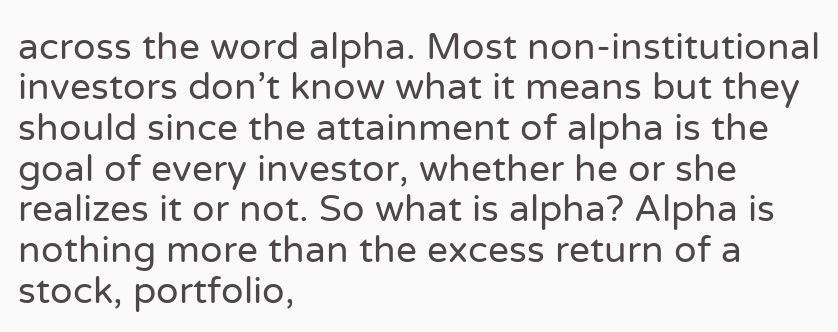across the word alpha. Most non-institutional investors don’t know what it means but they should since the attainment of alpha is the goal of every investor, whether he or she realizes it or not. So what is alpha? Alpha is nothing more than the excess return of a stock, portfolio,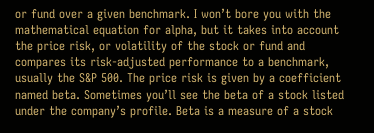or fund over a given benchmark. I won’t bore you with the mathematical equation for alpha, but it takes into account the price risk, or volatility of the stock or fund and compares its risk-adjusted performance to a benchmark, usually the S&P 500. The price risk is given by a coefficient named beta. Sometimes you’ll see the beta of a stock listed under the company’s profile. Beta is a measure of a stock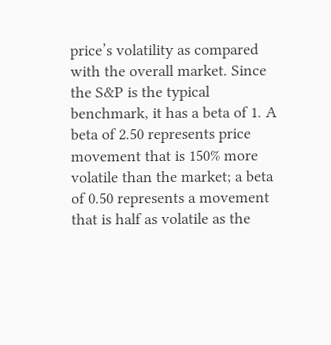price’s volatility as compared with the overall market. Since the S&P is the typical benchmark, it has a beta of 1. A beta of 2.50 represents price movement that is 150% more volatile than the market; a beta of 0.50 represents a movement that is half as volatile as the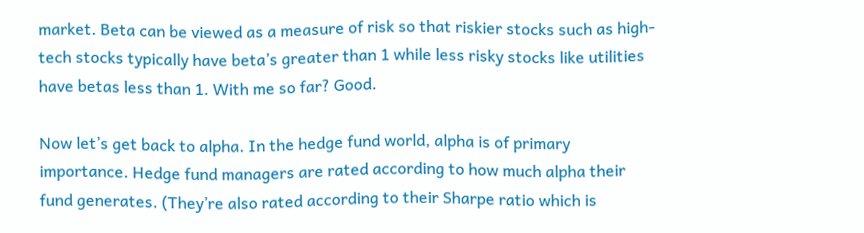market. Beta can be viewed as a measure of risk so that riskier stocks such as high-tech stocks typically have beta’s greater than 1 while less risky stocks like utilities have betas less than 1. With me so far? Good.

Now let’s get back to alpha. In the hedge fund world, alpha is of primary importance. Hedge fund managers are rated according to how much alpha their fund generates. (They’re also rated according to their Sharpe ratio which is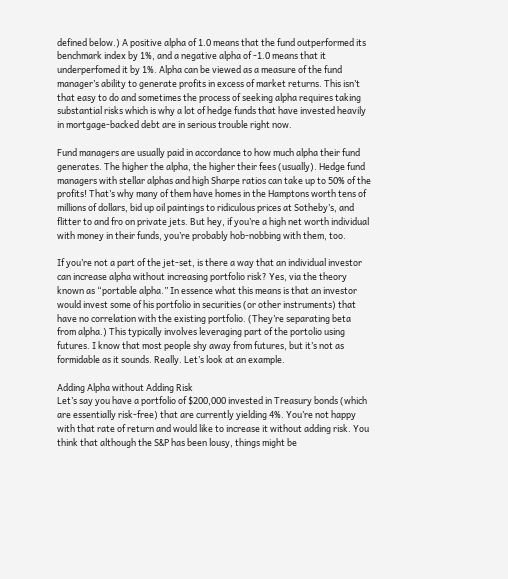defined below.) A positive alpha of 1.0 means that the fund outperformed its benchmark index by 1%, and a negative alpha of -1.0 means that it underperfomed it by 1%. Alpha can be viewed as a measure of the fund manager’s ability to generate profits in excess of market returns. This isn’t that easy to do and sometimes the process of seeking alpha requires taking substantial risks which is why a lot of hedge funds that have invested heavily in mortgage-backed debt are in serious trouble right now.

Fund managers are usually paid in accordance to how much alpha their fund generates. The higher the alpha, the higher their fees (usually). Hedge fund managers with stellar alphas and high Sharpe ratios can take up to 50% of the profits! That’s why many of them have homes in the Hamptons worth tens of millions of dollars, bid up oil paintings to ridiculous prices at Sotheby’s, and flitter to and fro on private jets. But hey, if you’re a high net worth individual with money in their funds, you’re probably hob-nobbing with them, too.

If you’re not a part of the jet-set, is there a way that an individual investor can increase alpha without increasing portfolio risk? Yes, via the theory known as “portable alpha.” In essence what this means is that an investor would invest some of his portfolio in securities (or other instruments) that have no correlation with the existing portfolio. (They’re separating beta from alpha.) This typically involves leveraging part of the portolio using futures. I know that most people shy away from futures, but it’s not as formidable as it sounds. Really. Let’s look at an example.

Adding Alpha without Adding Risk
Let’s say you have a portfolio of $200,000 invested in Treasury bonds (which are essentially risk-free) that are currently yielding 4%. You’re not happy with that rate of return and would like to increase it without adding risk. You think that although the S&P has been lousy, things might be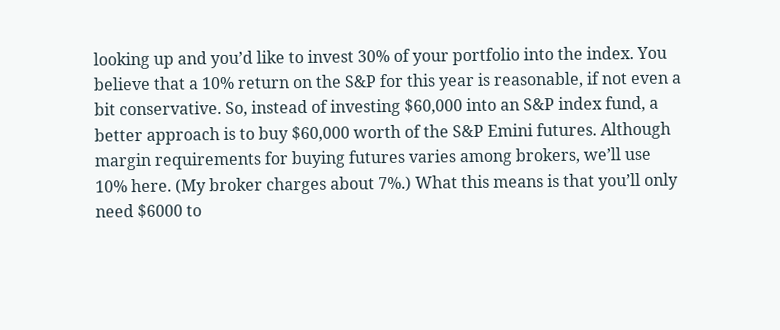looking up and you’d like to invest 30% of your portfolio into the index. You believe that a 10% return on the S&P for this year is reasonable, if not even a bit conservative. So, instead of investing $60,000 into an S&P index fund, a better approach is to buy $60,000 worth of the S&P Emini futures. Although margin requirements for buying futures varies among brokers, we’ll use 10% here. (My broker charges about 7%.) What this means is that you’ll only need $6000 to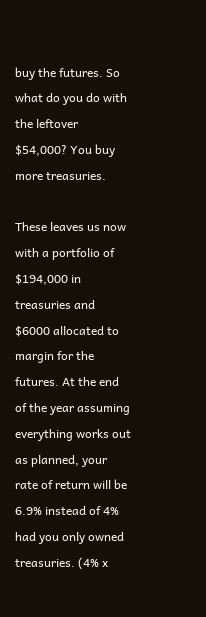buy the futures. So what do you do with the leftover $54,000? You buy more treasuries.

These leaves us now with a portfolio of $194,000 in treasuries and $6000 allocated to margin for the futures. At the end of the year assuming everything works out as planned, your rate of return will be 6.9% instead of 4% had you only owned treasuries. (4% x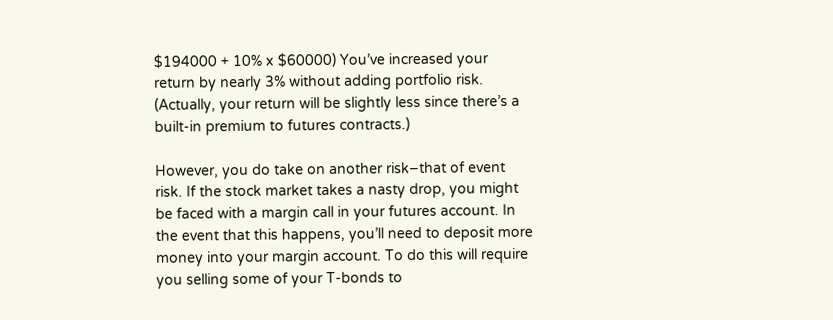$194000 + 10% x $60000) You’ve increased your return by nearly 3% without adding portfolio risk. (Actually, your return will be slightly less since there’s a built-in premium to futures contracts.)

However, you do take on another risk–that of event risk. If the stock market takes a nasty drop, you might be faced with a margin call in your futures account. In the event that this happens, you’ll need to deposit more money into your margin account. To do this will require you selling some of your T-bonds to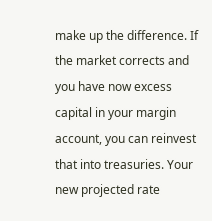make up the difference. If the market corrects and you have now excess capital in your margin account, you can reinvest that into treasuries. Your new projected rate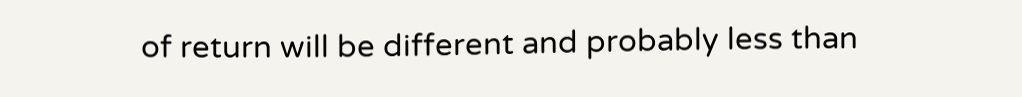of return will be different and probably less than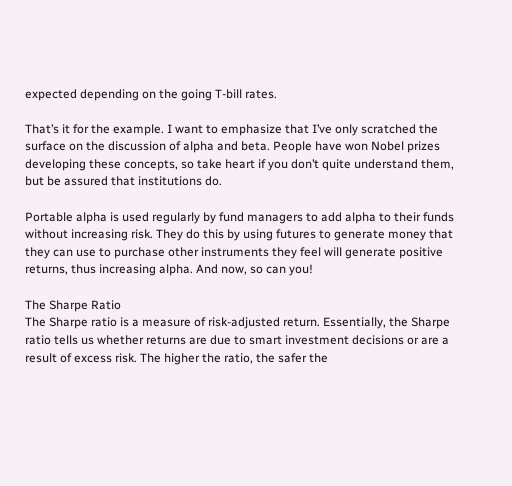expected depending on the going T-bill rates.

That’s it for the example. I want to emphasize that I’ve only scratched the surface on the discussion of alpha and beta. People have won Nobel prizes developing these concepts, so take heart if you don’t quite understand them, but be assured that institutions do.

Portable alpha is used regularly by fund managers to add alpha to their funds without increasing risk. They do this by using futures to generate money that they can use to purchase other instruments they feel will generate positive returns, thus increasing alpha. And now, so can you!

The Sharpe Ratio
The Sharpe ratio is a measure of risk-adjusted return. Essentially, the Sharpe ratio tells us whether returns are due to smart investment decisions or are a result of excess risk. The higher the ratio, the safer the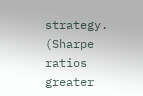strategy. (Sharpe ratios greater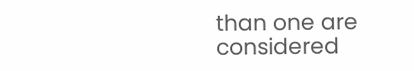than one are considered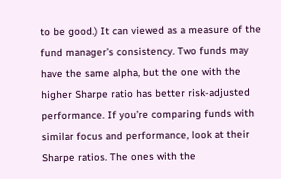to be good.) It can viewed as a measure of the fund manager’s consistency. Two funds may have the same alpha, but the one with the higher Sharpe ratio has better risk-adjusted performance. If you’re comparing funds with similar focus and performance, look at their Sharpe ratios. The ones with the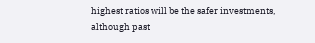highest ratios will be the safer investments, although past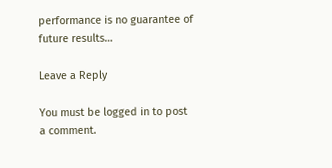performance is no guarantee of future results…

Leave a Reply

You must be logged in to post a comment.